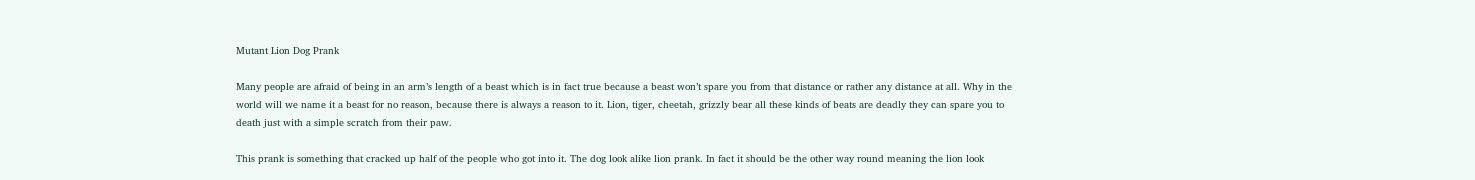Mutant Lion Dog Prank

Many people are afraid of being in an arm’s length of a beast which is in fact true because a beast won’t spare you from that distance or rather any distance at all. Why in the world will we name it a beast for no reason, because there is always a reason to it. Lion, tiger, cheetah, grizzly bear all these kinds of beats are deadly they can spare you to death just with a simple scratch from their paw.

This prank is something that cracked up half of the people who got into it. The dog look alike lion prank. In fact it should be the other way round meaning the lion look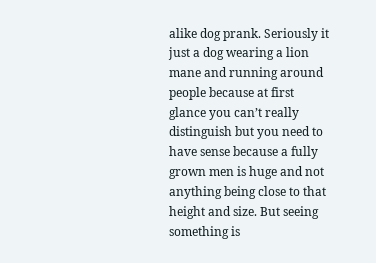alike dog prank. Seriously it just a dog wearing a lion mane and running around people because at first glance you can’t really distinguish but you need to have sense because a fully grown men is huge and not anything being close to that height and size. But seeing something is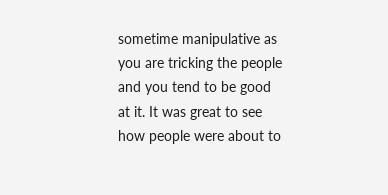sometime manipulative as you are tricking the people and you tend to be good at it. It was great to see how people were about to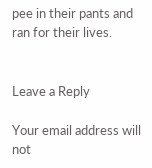pee in their pants and ran for their lives.


Leave a Reply

Your email address will not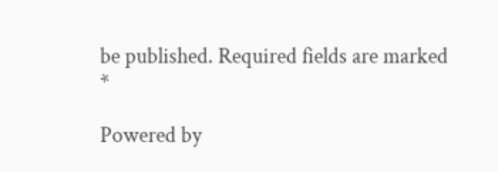be published. Required fields are marked *

Powered by